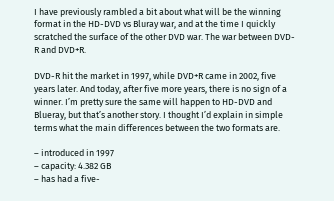I have previously rambled a bit about what will be the winning format in the HD-DVD vs Bluray war, and at the time I quickly scratched the surface of the other DVD war. The war between DVD-R and DVD+R.

DVD-R hit the market in 1997, while DVD+R came in 2002, five years later. And today, after five more years, there is no sign of a winner. I’m pretty sure the same will happen to HD-DVD and Blueray, but that’s another story. I thought I’d explain in simple terms what the main differences between the two formats are.

– introduced in 1997
– capacity: 4.382 GB
– has had a five-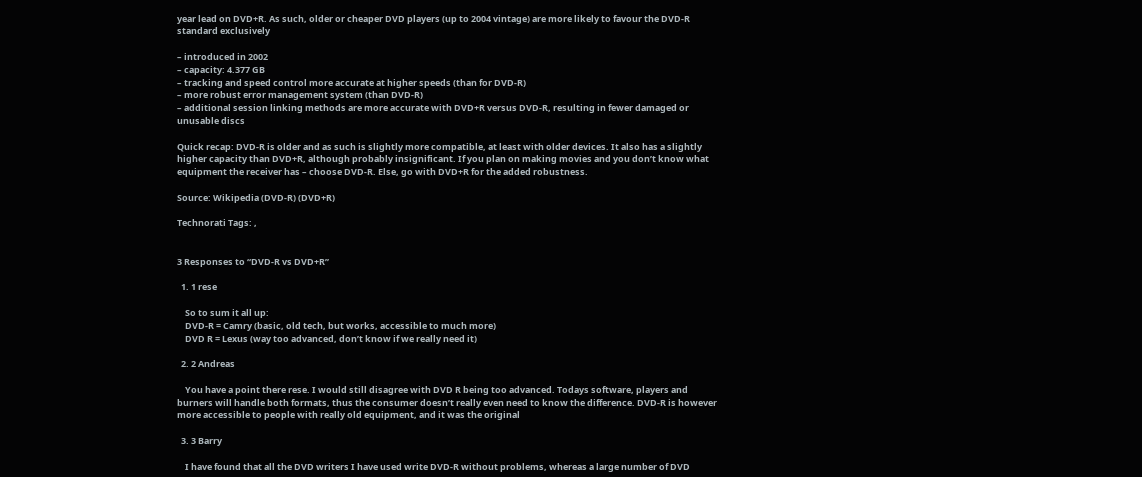year lead on DVD+R. As such, older or cheaper DVD players (up to 2004 vintage) are more likely to favour the DVD-R standard exclusively

– introduced in 2002
– capacity: 4.377 GB
– tracking and speed control more accurate at higher speeds (than for DVD-R)
– more robust error management system (than DVD-R)
– additional session linking methods are more accurate with DVD+R versus DVD-R, resulting in fewer damaged or unusable discs

Quick recap: DVD-R is older and as such is slightly more compatible, at least with older devices. It also has a slightly higher capacity than DVD+R, although probably insignificant. If you plan on making movies and you don’t know what equipment the receiver has – choose DVD-R. Else, go with DVD+R for the added robustness.

Source: Wikipedia (DVD-R) (DVD+R)

Technorati Tags: ,


3 Responses to “DVD-R vs DVD+R”

  1. 1 rese

    So to sum it all up:
    DVD-R = Camry (basic, old tech, but works, accessible to much more)
    DVD R = Lexus (way too advanced, don’t know if we really need it)

  2. 2 Andreas

    You have a point there rese. I would still disagree with DVD R being too advanced. Todays software, players and burners will handle both formats, thus the consumer doesn’t really even need to know the difference. DVD-R is however more accessible to people with really old equipment, and it was the original

  3. 3 Barry

    I have found that all the DVD writers I have used write DVD-R without problems, whereas a large number of DVD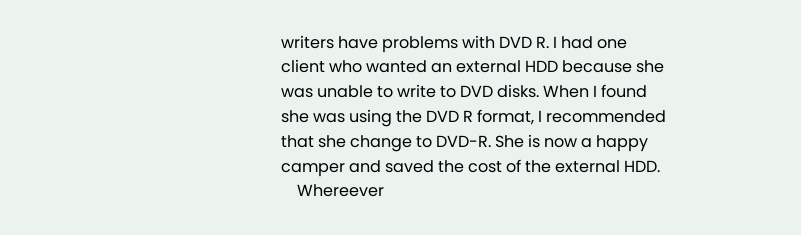writers have problems with DVD R. I had one client who wanted an external HDD because she was unable to write to DVD disks. When I found she was using the DVD R format, I recommended that she change to DVD-R. She is now a happy camper and saved the cost of the external HDD.
    Whereever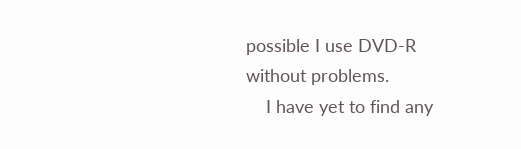possible I use DVD-R without problems.
    I have yet to find any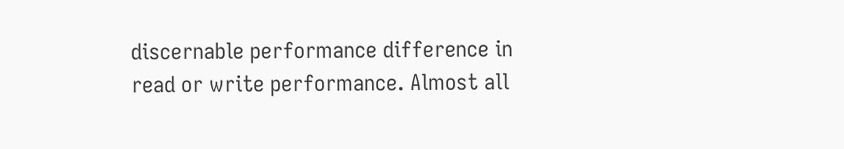discernable performance difference in read or write performance. Almost all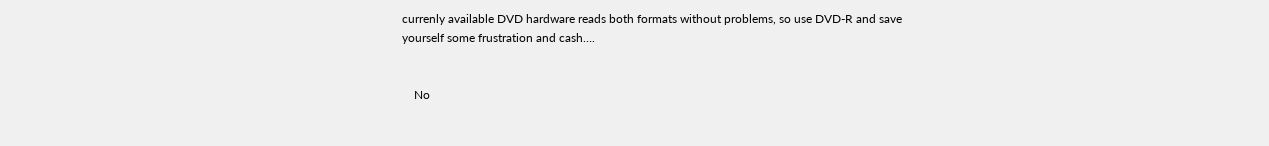currenly available DVD hardware reads both formats without problems, so use DVD-R and save yourself some frustration and cash….


    No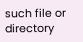such file or directory